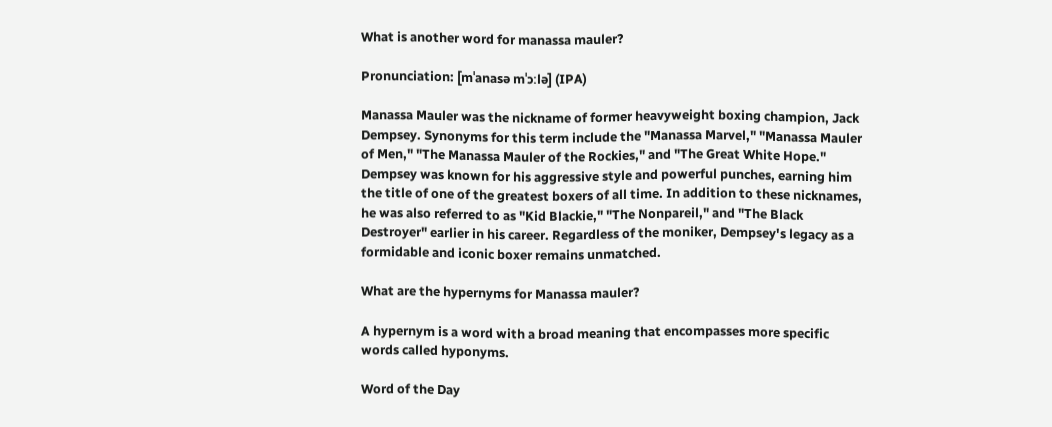What is another word for manassa mauler?

Pronunciation: [mˈanasə mˈɔːlə] (IPA)

Manassa Mauler was the nickname of former heavyweight boxing champion, Jack Dempsey. Synonyms for this term include the "Manassa Marvel," "Manassa Mauler of Men," "The Manassa Mauler of the Rockies," and "The Great White Hope." Dempsey was known for his aggressive style and powerful punches, earning him the title of one of the greatest boxers of all time. In addition to these nicknames, he was also referred to as "Kid Blackie," "The Nonpareil," and "The Black Destroyer" earlier in his career. Regardless of the moniker, Dempsey's legacy as a formidable and iconic boxer remains unmatched.

What are the hypernyms for Manassa mauler?

A hypernym is a word with a broad meaning that encompasses more specific words called hyponyms.

Word of the Day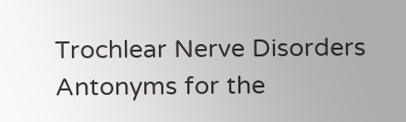Trochlear Nerve Disorders
Antonyms for the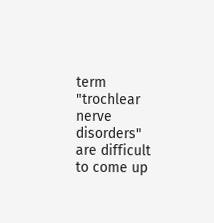term "trochlear nerve disorders" are difficult to come up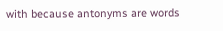with because antonyms are words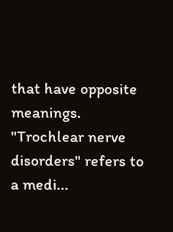that have opposite meanings. "Trochlear nerve disorders" refers to a medi...